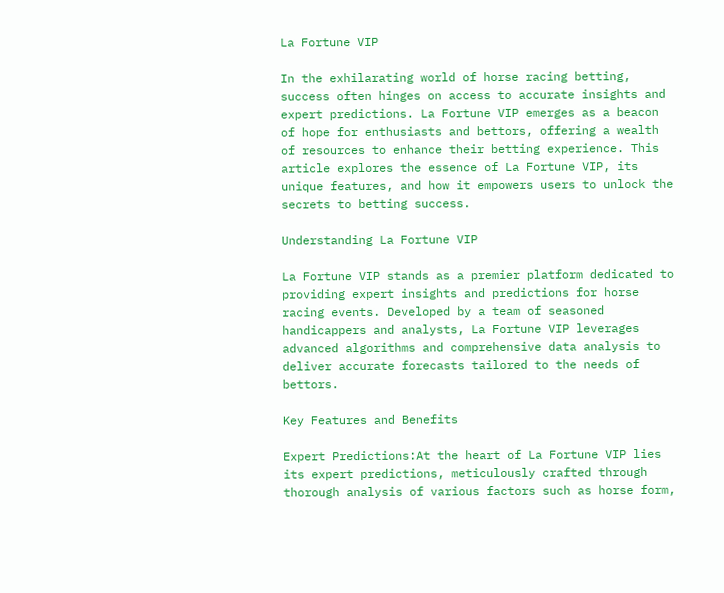La Fortune VIP

In the exhilarating world of horse racing betting, success often hinges on access to accurate insights and expert predictions. La Fortune VIP emerges as a beacon of hope for enthusiasts and bettors, offering a wealth of resources to enhance their betting experience. This article explores the essence of La Fortune VIP, its unique features, and how it empowers users to unlock the secrets to betting success.

Understanding La Fortune VIP

La Fortune VIP stands as a premier platform dedicated to providing expert insights and predictions for horse racing events. Developed by a team of seasoned handicappers and analysts, La Fortune VIP leverages advanced algorithms and comprehensive data analysis to deliver accurate forecasts tailored to the needs of bettors.

Key Features and Benefits

Expert Predictions:At the heart of La Fortune VIP lies its expert predictions, meticulously crafted through thorough analysis of various factors such as horse form,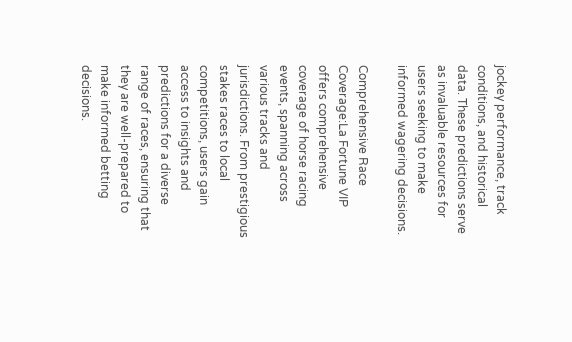jockey performance, track conditions, and historical data. These predictions serve as invaluable resources for users seeking to make informed wagering decisions.

Comprehensive Race Coverage:La Fortune VIP offers comprehensive coverage of horse racing events, spanning across various tracks and jurisdictions. From prestigious stakes races to local competitions, users gain access to insights and predictions for a diverse range of races, ensuring that they are well-prepared to make informed betting decisions.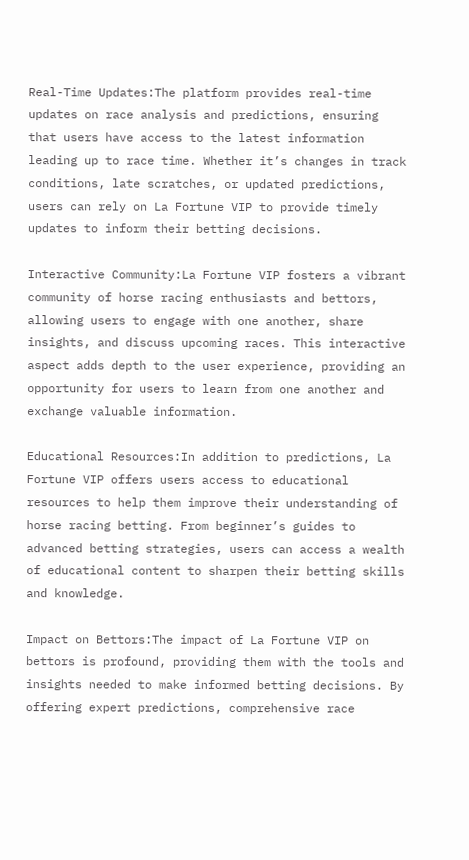Real-Time Updates:The platform provides real-time updates on race analysis and predictions, ensuring that users have access to the latest information leading up to race time. Whether it’s changes in track conditions, late scratches, or updated predictions, users can rely on La Fortune VIP to provide timely updates to inform their betting decisions.

Interactive Community:La Fortune VIP fosters a vibrant community of horse racing enthusiasts and bettors, allowing users to engage with one another, share insights, and discuss upcoming races. This interactive aspect adds depth to the user experience, providing an opportunity for users to learn from one another and exchange valuable information.

Educational Resources:In addition to predictions, La Fortune VIP offers users access to educational resources to help them improve their understanding of horse racing betting. From beginner’s guides to advanced betting strategies, users can access a wealth of educational content to sharpen their betting skills and knowledge.

Impact on Bettors:The impact of La Fortune VIP on bettors is profound, providing them with the tools and insights needed to make informed betting decisions. By offering expert predictions, comprehensive race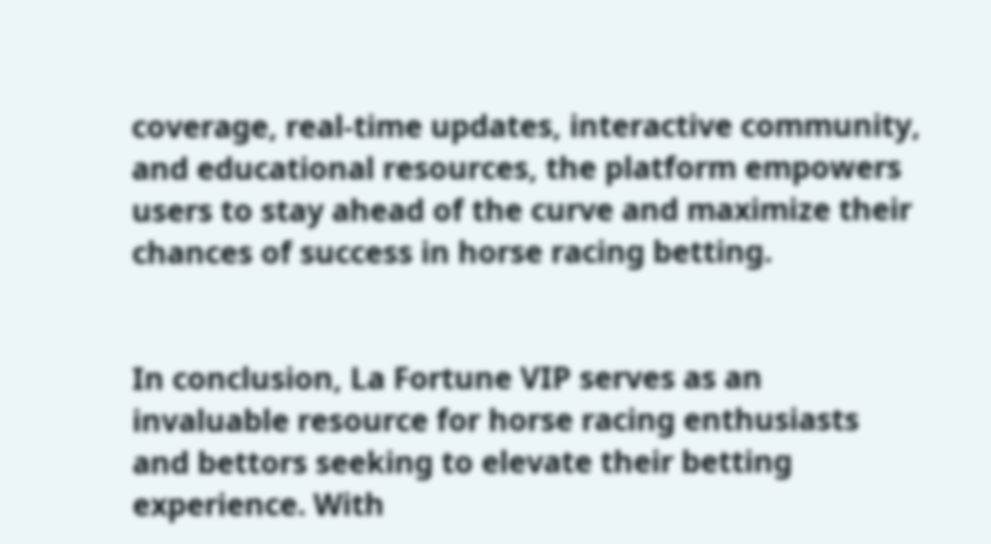coverage, real-time updates, interactive community, and educational resources, the platform empowers users to stay ahead of the curve and maximize their chances of success in horse racing betting.


In conclusion, La Fortune VIP serves as an invaluable resource for horse racing enthusiasts and bettors seeking to elevate their betting experience. With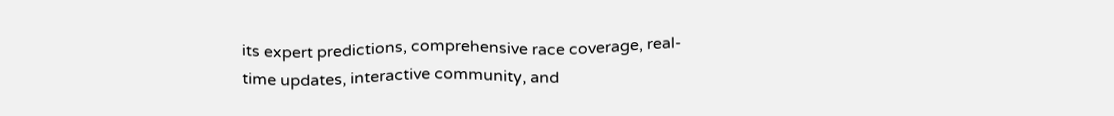its expert predictions, comprehensive race coverage, real-time updates, interactive community, and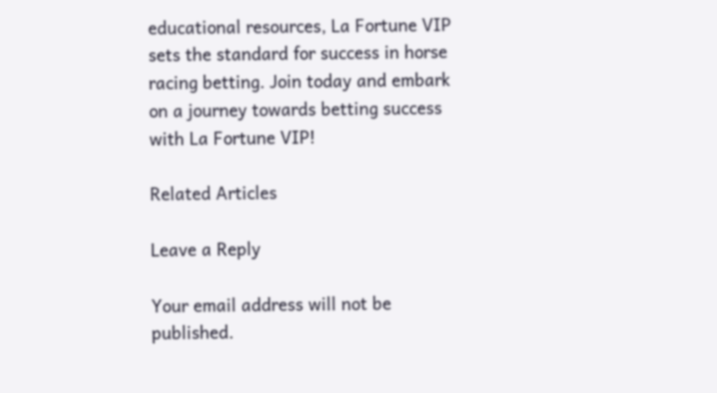educational resources, La Fortune VIP sets the standard for success in horse racing betting. Join today and embark on a journey towards betting success with La Fortune VIP!

Related Articles

Leave a Reply

Your email address will not be published.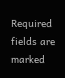Required fields are marked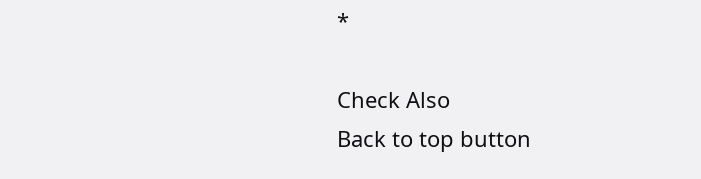*

Check Also
Back to top button